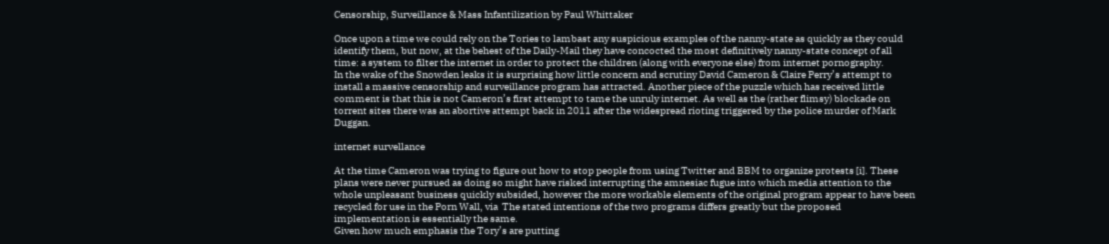Censorship, Surveillance & Mass Infantilization by Paul Whittaker

Once upon a time we could rely on the Tories to lambast any suspicious examples of the nanny-state as quickly as they could identify them, but now, at the behest of the Daily-Mail they have concocted the most definitively nanny-state concept of all time: a system to filter the internet in order to protect the children (along with everyone else) from internet pornography.
In the wake of the Snowden leaks it is surprising how little concern and scrutiny David Cameron & Claire Perry’s attempt to install a massive censorship and surveillance program has attracted. Another piece of the puzzle which has received little comment is that this is not Cameron’s first attempt to tame the unruly internet. As well as the (rather flimsy) blockade on torrent sites there was an abortive attempt back in 2011 after the widespread rioting triggered by the police murder of Mark Duggan.

internet survellance

At the time Cameron was trying to figure out how to stop people from using Twitter and BBM to organize protests [i]. These plans were never pursued as doing so might have risked interrupting the amnesiac fugue into which media attention to the whole unpleasant business quickly subsided, however the more workable elements of the original program appear to have been recycled for use in the Porn Wall, via  The stated intentions of the two programs differs greatly but the proposed implementation is essentially the same.
Given how much emphasis the Tory’s are putting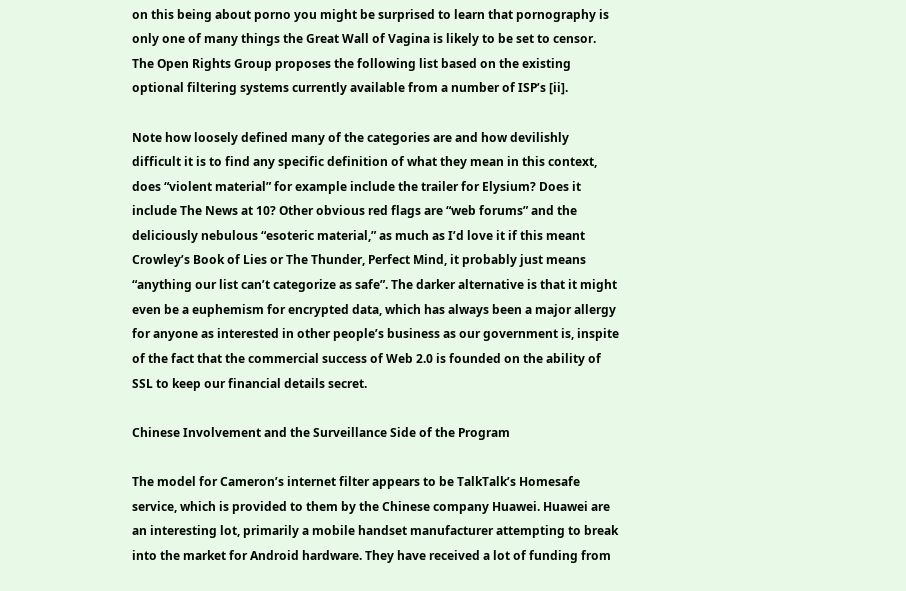on this being about porno you might be surprised to learn that pornography is only one of many things the Great Wall of Vagina is likely to be set to censor. The Open Rights Group proposes the following list based on the existing optional filtering systems currently available from a number of ISP’s [ii].

Note how loosely defined many of the categories are and how devilishly difficult it is to find any specific definition of what they mean in this context, does “violent material” for example include the trailer for Elysium? Does it include The News at 10? Other obvious red flags are “web forums” and the deliciously nebulous “esoteric material,” as much as I’d love it if this meant Crowley’s Book of Lies or The Thunder, Perfect Mind, it probably just means “anything our list can’t categorize as safe”. The darker alternative is that it might even be a euphemism for encrypted data, which has always been a major allergy for anyone as interested in other people’s business as our government is, inspite of the fact that the commercial success of Web 2.0 is founded on the ability of SSL to keep our financial details secret.

Chinese Involvement and the Surveillance Side of the Program

The model for Cameron’s internet filter appears to be TalkTalk’s Homesafe service, which is provided to them by the Chinese company Huawei. Huawei are an interesting lot, primarily a mobile handset manufacturer attempting to break into the market for Android hardware. They have received a lot of funding from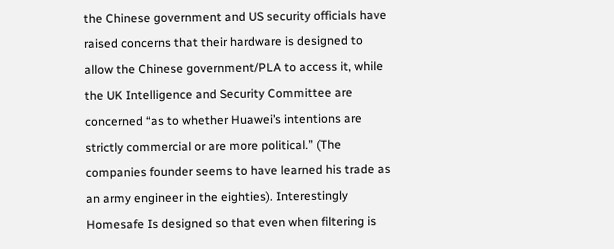the Chinese government and US security officials have raised concerns that their hardware is designed to allow the Chinese government/PLA to access it, while the UK Intelligence and Security Committee are concerned “as to whether Huawei’s intentions are strictly commercial or are more political.” (The companies founder seems to have learned his trade as an army engineer in the eighties). Interestingly Homesafe Is designed so that even when filtering is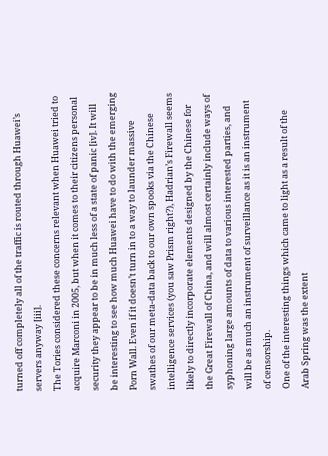turned off completely all of the traffic is routed through Huawei’s servers anyway [iii].
The Tories considered these concerns relevant when Huawei tried to acquire Marconi in 2005, but when it comes to their citizens personal security they appear to be in much less of a state of panic [iv]. It will be interesting to see how much Huawei have to do with the emerging Porn Wall. Even if it doesn’t turn in to a way to launder massive swathes of our meta-data back to our own spooks via the Chinese intelligence services (you saw Prism right?), Hadrian’s Firewall seems likely to directly incorporate elements designed by the Chinese for the Great Firewall of China, and will almost certainly include ways of syphoning large amounts of data to various interested parties, and will be as much an instrument of surveillance as it is an instrument of censorship.
One of the interesting things which came to light as a result of the Arab Spring was the extent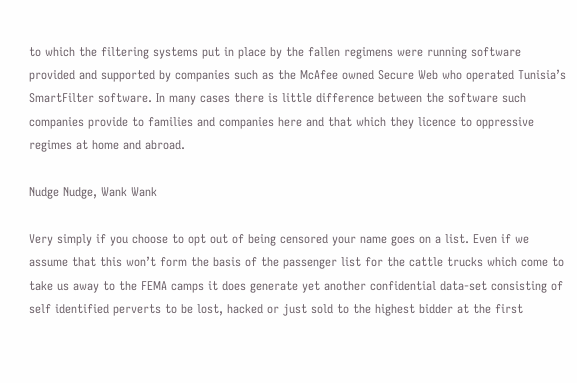to which the filtering systems put in place by the fallen regimens were running software provided and supported by companies such as the McAfee owned Secure Web who operated Tunisia’s SmartFilter software. In many cases there is little difference between the software such companies provide to families and companies here and that which they licence to oppressive regimes at home and abroad.

Nudge Nudge, Wank Wank

Very simply if you choose to opt out of being censored your name goes on a list. Even if we assume that this won’t form the basis of the passenger list for the cattle trucks which come to take us away to the FEMA camps it does generate yet another confidential data-set consisting of self identified perverts to be lost, hacked or just sold to the highest bidder at the first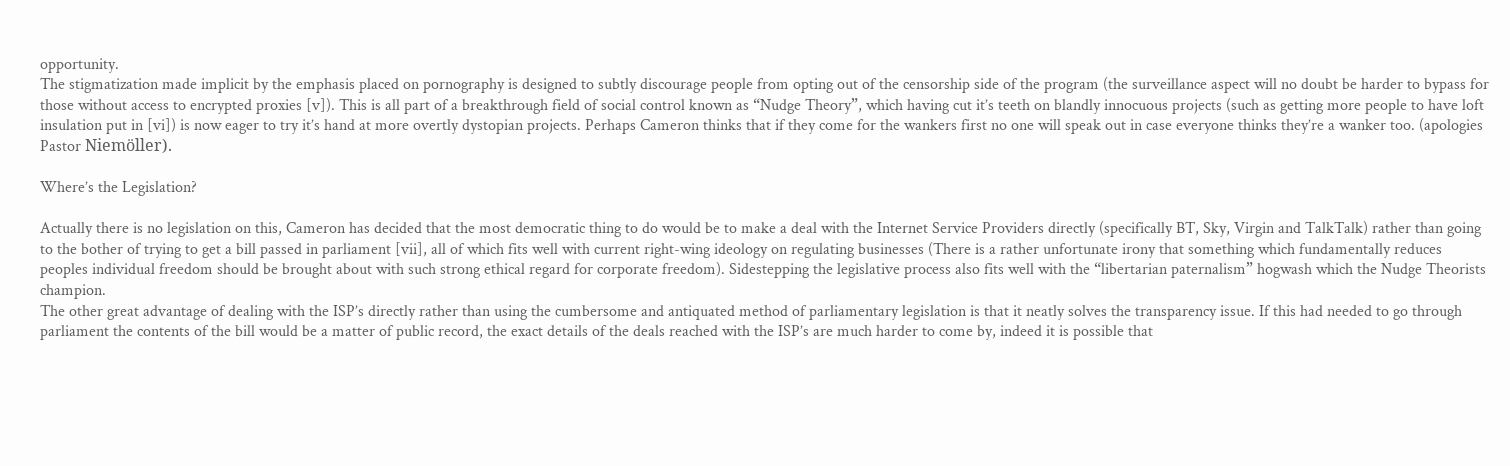opportunity.
The stigmatization made implicit by the emphasis placed on pornography is designed to subtly discourage people from opting out of the censorship side of the program (the surveillance aspect will no doubt be harder to bypass for those without access to encrypted proxies [v]). This is all part of a breakthrough field of social control known as “Nudge Theory”, which having cut it’s teeth on blandly innocuous projects (such as getting more people to have loft insulation put in [vi]) is now eager to try it’s hand at more overtly dystopian projects. Perhaps Cameron thinks that if they come for the wankers first no one will speak out in case everyone thinks they’re a wanker too. (apologies Pastor Niemöller).

Where’s the Legislation?

Actually there is no legislation on this, Cameron has decided that the most democratic thing to do would be to make a deal with the Internet Service Providers directly (specifically BT, Sky, Virgin and TalkTalk) rather than going to the bother of trying to get a bill passed in parliament [vii], all of which fits well with current right-wing ideology on regulating businesses (There is a rather unfortunate irony that something which fundamentally reduces peoples individual freedom should be brought about with such strong ethical regard for corporate freedom). Sidestepping the legislative process also fits well with the “libertarian paternalism” hogwash which the Nudge Theorists champion.
The other great advantage of dealing with the ISP’s directly rather than using the cumbersome and antiquated method of parliamentary legislation is that it neatly solves the transparency issue. If this had needed to go through parliament the contents of the bill would be a matter of public record, the exact details of the deals reached with the ISP’s are much harder to come by, indeed it is possible that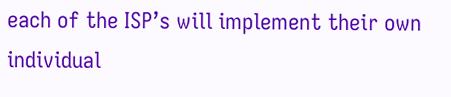each of the ISP’s will implement their own individual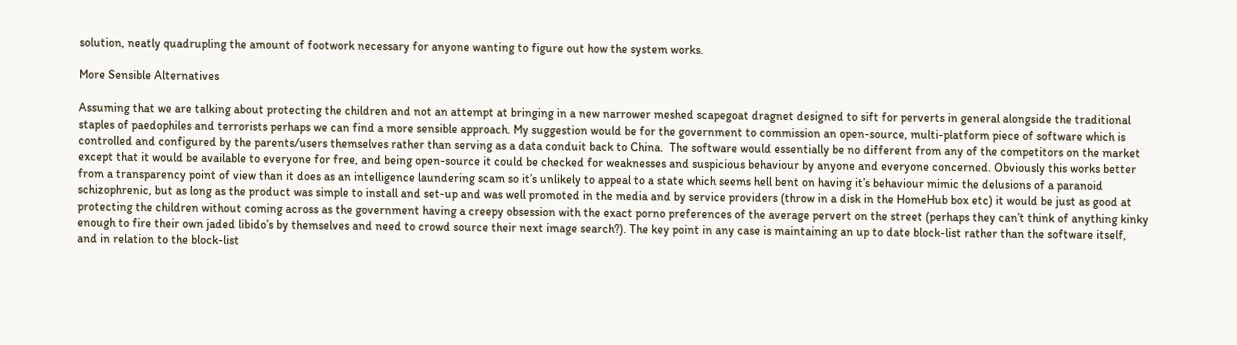solution, neatly quadrupling the amount of footwork necessary for anyone wanting to figure out how the system works.

More Sensible Alternatives

Assuming that we are talking about protecting the children and not an attempt at bringing in a new narrower meshed scapegoat dragnet designed to sift for perverts in general alongside the traditional staples of paedophiles and terrorists perhaps we can find a more sensible approach. My suggestion would be for the government to commission an open-source, multi-platform piece of software which is controlled and configured by the parents/users themselves rather than serving as a data conduit back to China.  The software would essentially be no different from any of the competitors on the market except that it would be available to everyone for free, and being open-source it could be checked for weaknesses and suspicious behaviour by anyone and everyone concerned. Obviously this works better from a transparency point of view than it does as an intelligence laundering scam so it’s unlikely to appeal to a state which seems hell bent on having it’s behaviour mimic the delusions of a paranoid schizophrenic, but as long as the product was simple to install and set-up and was well promoted in the media and by service providers (throw in a disk in the HomeHub box etc) it would be just as good at protecting the children without coming across as the government having a creepy obsession with the exact porno preferences of the average pervert on the street (perhaps they can’t think of anything kinky enough to fire their own jaded libido’s by themselves and need to crowd source their next image search?). The key point in any case is maintaining an up to date block-list rather than the software itself, and in relation to the block-list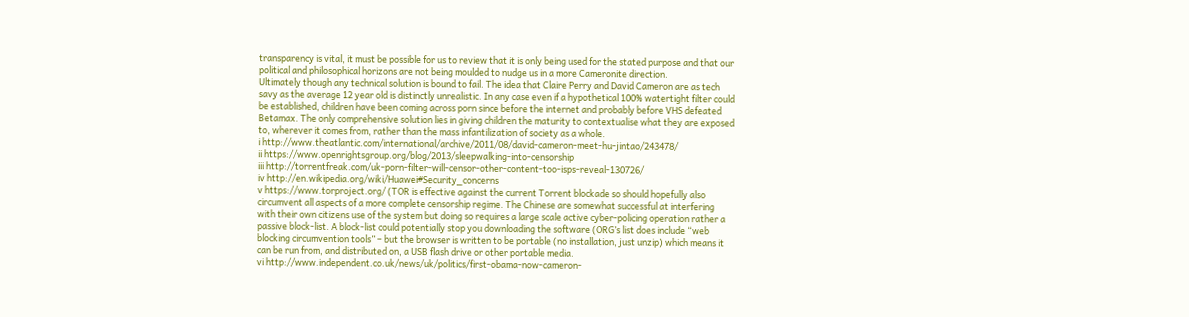transparency is vital, it must be possible for us to review that it is only being used for the stated purpose and that our political and philosophical horizons are not being moulded to nudge us in a more Cameronite direction.
Ultimately though any technical solution is bound to fail. The idea that Claire Perry and David Cameron are as tech savy as the average 12 year old is distinctly unrealistic. In any case even if a hypothetical 100% watertight filter could be established, children have been coming across porn since before the internet and probably before VHS defeated Betamax. The only comprehensive solution lies in giving children the maturity to contextualise what they are exposed to, wherever it comes from, rather than the mass infantilization of society as a whole.
i http://www.theatlantic.com/international/archive/2011/08/david-cameron-meet-hu-jintao/243478/
ii https://www.openrightsgroup.org/blog/2013/sleepwalking-into-censorship
iii http://torrentfreak.com/uk-porn-filter-will-censor-other-content-too-isps-reveal-130726/
iv http://en.wikipedia.org/wiki/Huawei#Security_concerns
v https://www.torproject.org/ (TOR is effective against the current Torrent blockade so should hopefully also circumvent all aspects of a more complete censorship regime. The Chinese are somewhat successful at interfering with their own citizens use of the system but doing so requires a large scale active cyber-policing operation rather a passive block-list. A block-list could potentially stop you downloading the software (ORG’s list does include “web blocking circumvention tools” – but the browser is written to be portable (no installation, just unzip) which means it can be run from, and distributed on, a USB flash drive or other portable media.
vi http://www.independent.co.uk/news/uk/politics/first-obama-now-cameron-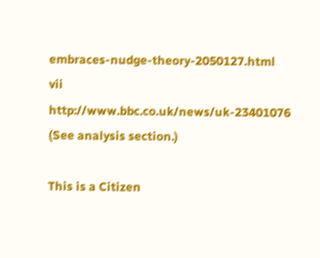embraces-nudge-theory-2050127.html
vii http://www.bbc.co.uk/news/uk-23401076 (See analysis section.)

This is a Citizen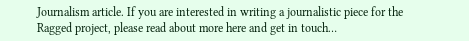Journalism article. If you are interested in writing a journalistic piece for the Ragged project, please read about more here and get in touch…